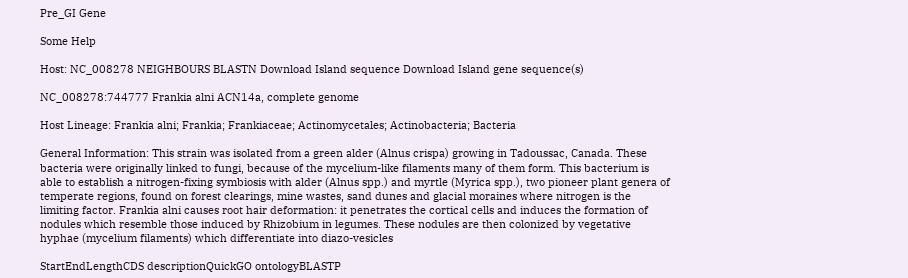Pre_GI Gene

Some Help

Host: NC_008278 NEIGHBOURS BLASTN Download Island sequence Download Island gene sequence(s)

NC_008278:744777 Frankia alni ACN14a, complete genome

Host Lineage: Frankia alni; Frankia; Frankiaceae; Actinomycetales; Actinobacteria; Bacteria

General Information: This strain was isolated from a green alder (Alnus crispa) growing in Tadoussac, Canada. These bacteria were originally linked to fungi, because of the mycelium-like filaments many of them form. This bacterium is able to establish a nitrogen-fixing symbiosis with alder (Alnus spp.) and myrtle (Myrica spp.), two pioneer plant genera of temperate regions, found on forest clearings, mine wastes, sand dunes and glacial moraines where nitrogen is the limiting factor. Frankia alni causes root hair deformation: it penetrates the cortical cells and induces the formation of nodules which resemble those induced by Rhizobium in legumes. These nodules are then colonized by vegetative hyphae (mycelium filaments) which differentiate into diazo-vesicles

StartEndLengthCDS descriptionQuickGO ontologyBLASTP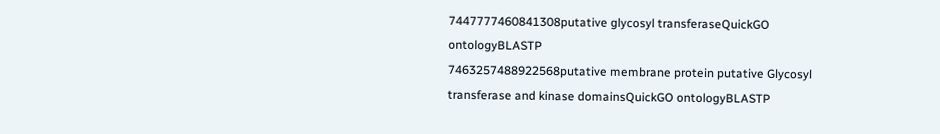7447777460841308putative glycosyl transferaseQuickGO ontologyBLASTP
7463257488922568putative membrane protein putative Glycosyl transferase and kinase domainsQuickGO ontologyBLASTP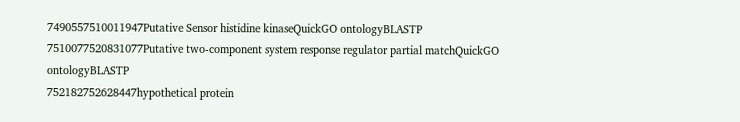7490557510011947Putative Sensor histidine kinaseQuickGO ontologyBLASTP
7510077520831077Putative two-component system response regulator partial matchQuickGO ontologyBLASTP
752182752628447hypothetical protein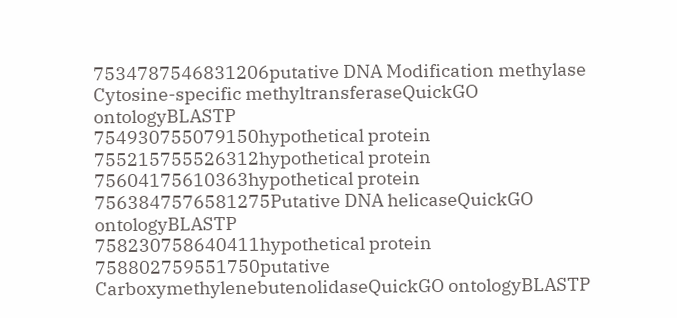7534787546831206putative DNA Modification methylase Cytosine-specific methyltransferaseQuickGO ontologyBLASTP
754930755079150hypothetical protein
755215755526312hypothetical protein
75604175610363hypothetical protein
7563847576581275Putative DNA helicaseQuickGO ontologyBLASTP
758230758640411hypothetical protein
758802759551750putative CarboxymethylenebutenolidaseQuickGO ontologyBLASTP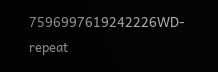7596997619242226WD-repeat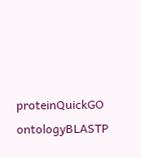proteinQuickGO ontologyBLASTP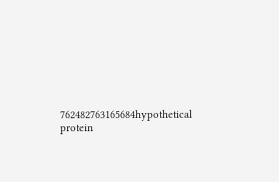762482763165684hypothetical protein